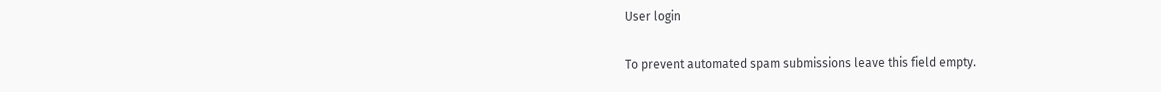User login

To prevent automated spam submissions leave this field empty.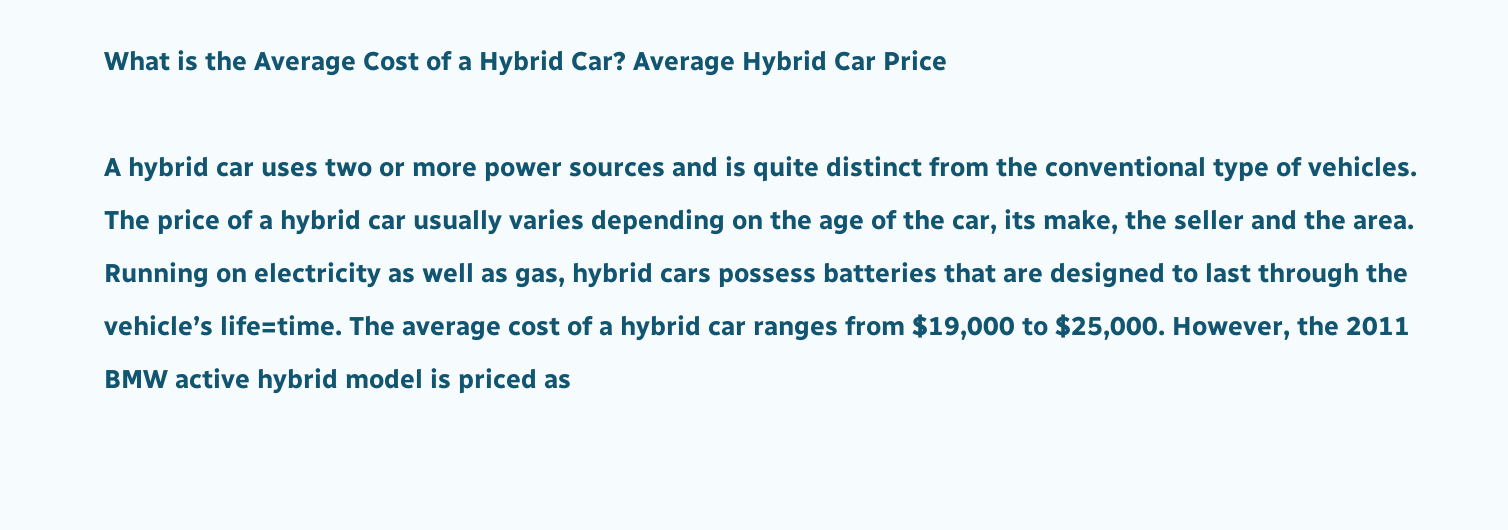What is the Average Cost of a Hybrid Car? Average Hybrid Car Price

A hybrid car uses two or more power sources and is quite distinct from the conventional type of vehicles. The price of a hybrid car usually varies depending on the age of the car, its make, the seller and the area. Running on electricity as well as gas, hybrid cars possess batteries that are designed to last through the vehicle’s life=time. The average cost of a hybrid car ranges from $19,000 to $25,000. However, the 2011 BMW active hybrid model is priced as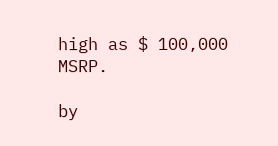high as $ 100,000 MSRP.

by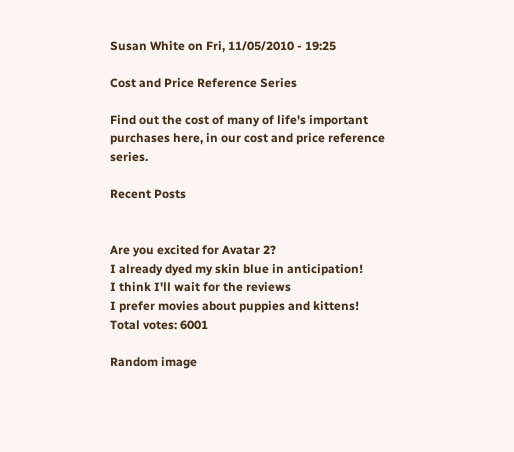Susan White on Fri, 11/05/2010 - 19:25

Cost and Price Reference Series

Find out the cost of many of life's important purchases here, in our cost and price reference series.

Recent Posts


Are you excited for Avatar 2?
I already dyed my skin blue in anticipation!
I think I'll wait for the reviews
I prefer movies about puppies and kittens!
Total votes: 6001

Random image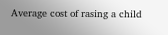Average cost of rasing a child